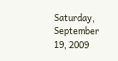Saturday, September 19, 2009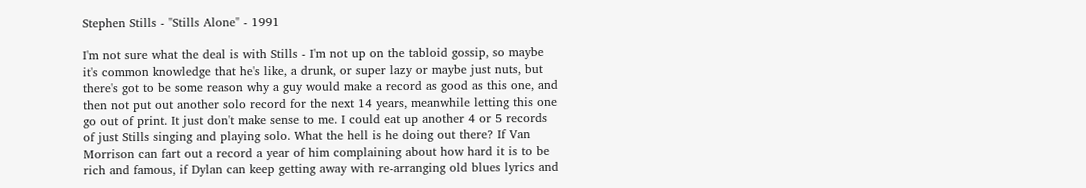Stephen Stills - "Stills Alone" - 1991

I'm not sure what the deal is with Stills - I'm not up on the tabloid gossip, so maybe it's common knowledge that he's like, a drunk, or super lazy or maybe just nuts, but there's got to be some reason why a guy would make a record as good as this one, and then not put out another solo record for the next 14 years, meanwhile letting this one go out of print. It just don't make sense to me. I could eat up another 4 or 5 records of just Stills singing and playing solo. What the hell is he doing out there? If Van Morrison can fart out a record a year of him complaining about how hard it is to be rich and famous, if Dylan can keep getting away with re-arranging old blues lyrics and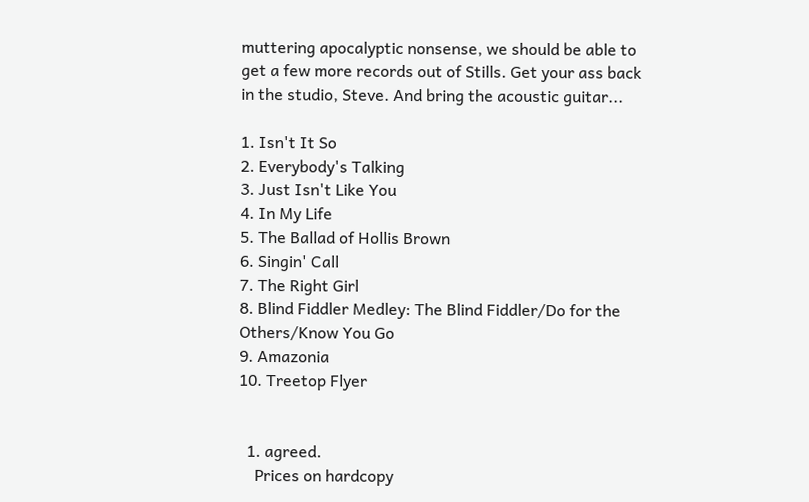muttering apocalyptic nonsense, we should be able to get a few more records out of Stills. Get your ass back in the studio, Steve. And bring the acoustic guitar...

1. Isn't It So
2. Everybody's Talking
3. Just Isn't Like You
4. In My Life
5. The Ballad of Hollis Brown
6. Singin' Call
7. The Right Girl
8. Blind Fiddler Medley: The Blind Fiddler/Do for the Others/Know You Go
9. Amazonia
10. Treetop Flyer


  1. agreed.
    Prices on hardcopy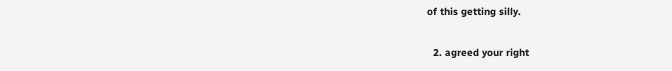of this getting silly.

  2. agreed your right